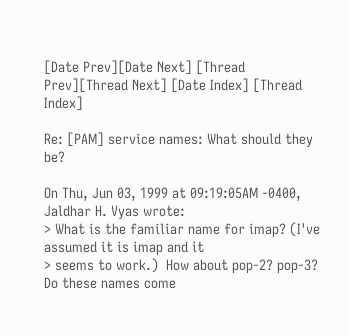[Date Prev][Date Next] [Thread Prev][Thread Next] [Date Index] [Thread Index]

Re: [PAM] service names: What should they be?

On Thu, Jun 03, 1999 at 09:19:05AM -0400, Jaldhar H. Vyas wrote:
> What is the familiar name for imap? (I've assumed it is imap and it
> seems to work.)  How about pop-2? pop-3?  Do these names come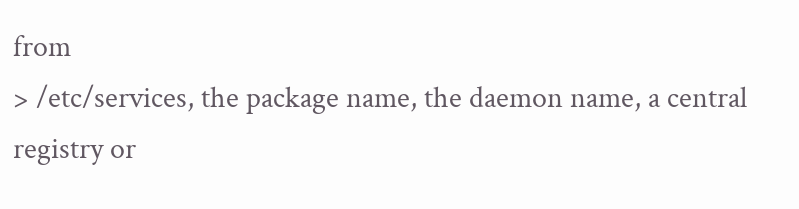from
> /etc/services, the package name, the daemon name, a central registry or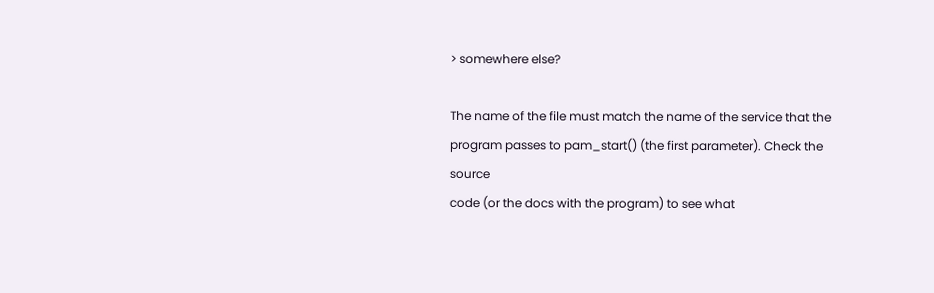> somewhere else?

The name of the file must match the name of the service that the
program passes to pam_start() (the first parameter). Check the source
code (or the docs with the program) to see what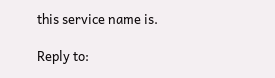this service name is.

Reply to: